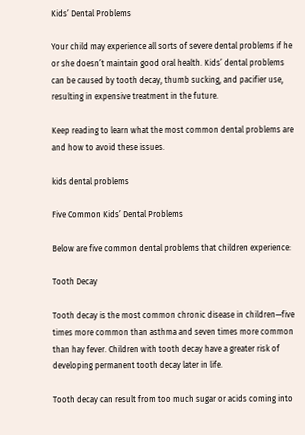Kids’ Dental Problems

Your child may experience all sorts of severe dental problems if he or she doesn’t maintain good oral health. Kids’ dental problems can be caused by tooth decay, thumb sucking, and pacifier use, resulting in expensive treatment in the future.

Keep reading to learn what the most common dental problems are and how to avoid these issues.

kids dental problems

Five Common Kids’ Dental Problems

Below are five common dental problems that children experience:

Tooth Decay

Tooth decay is the most common chronic disease in children—five times more common than asthma and seven times more common than hay fever. Children with tooth decay have a greater risk of developing permanent tooth decay later in life.

Tooth decay can result from too much sugar or acids coming into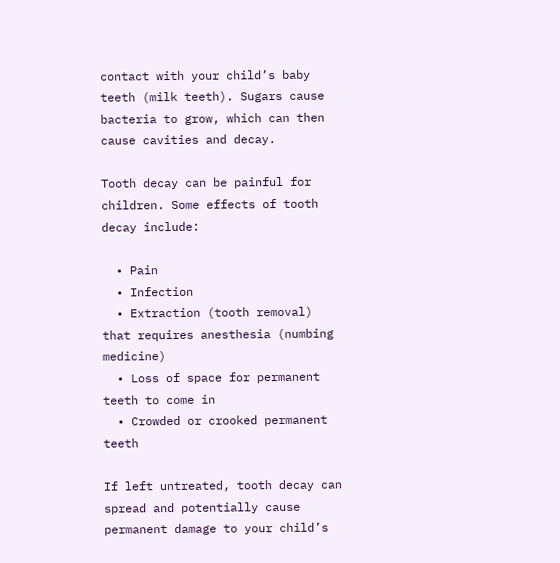contact with your child’s baby teeth (milk teeth). Sugars cause bacteria to grow, which can then cause cavities and decay.

Tooth decay can be painful for children. Some effects of tooth decay include:

  • Pain
  • Infection
  • Extraction (tooth removal) that requires anesthesia (numbing medicine)
  • Loss of space for permanent teeth to come in
  • Crowded or crooked permanent teeth

If left untreated, tooth decay can spread and potentially cause permanent damage to your child’s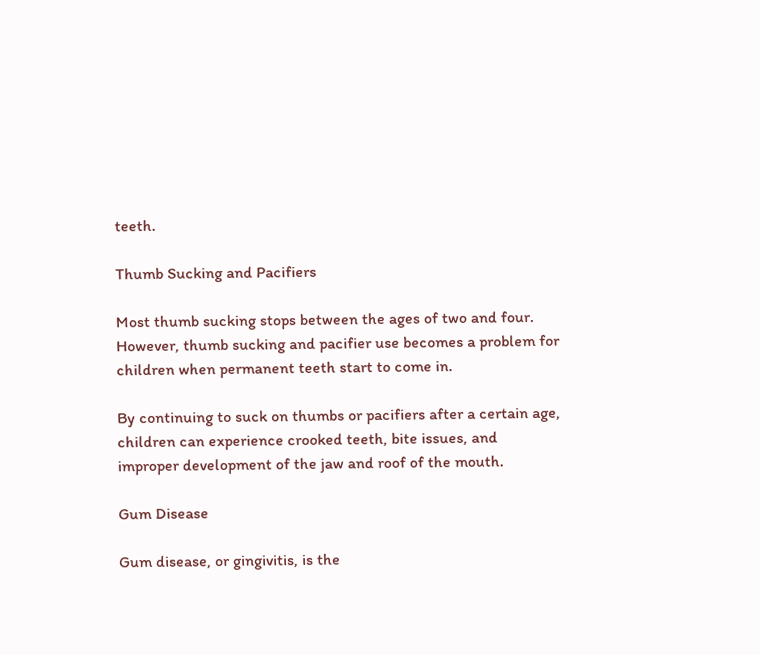teeth.

Thumb Sucking and Pacifiers

Most thumb sucking stops between the ages of two and four. However, thumb sucking and pacifier use becomes a problem for children when permanent teeth start to come in.

By continuing to suck on thumbs or pacifiers after a certain age, children can experience crooked teeth, bite issues, and improper development of the jaw and roof of the mouth.

Gum Disease

Gum disease, or gingivitis, is the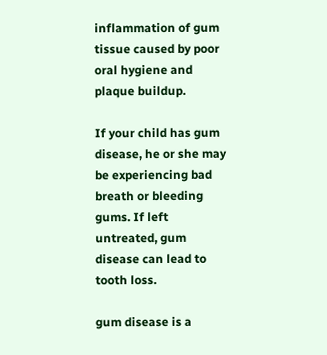inflammation of gum tissue caused by poor oral hygiene and plaque buildup.

If your child has gum disease, he or she may be experiencing bad breath or bleeding gums. If left untreated, gum disease can lead to tooth loss.

gum disease is a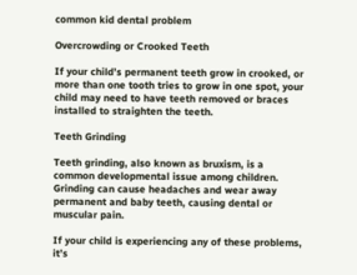common kid dental problem

Overcrowding or Crooked Teeth

If your child’s permanent teeth grow in crooked, or more than one tooth tries to grow in one spot, your child may need to have teeth removed or braces installed to straighten the teeth.

Teeth Grinding

Teeth grinding, also known as bruxism, is a common developmental issue among children. Grinding can cause headaches and wear away permanent and baby teeth, causing dental or muscular pain.

If your child is experiencing any of these problems, it’s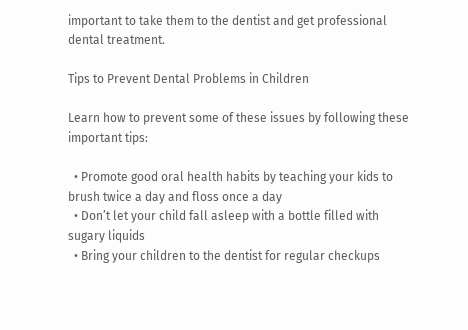important to take them to the dentist and get professional dental treatment.

Tips to Prevent Dental Problems in Children

Learn how to prevent some of these issues by following these important tips:

  • Promote good oral health habits by teaching your kids to brush twice a day and floss once a day
  • Don’t let your child fall asleep with a bottle filled with sugary liquids
  • Bring your children to the dentist for regular checkups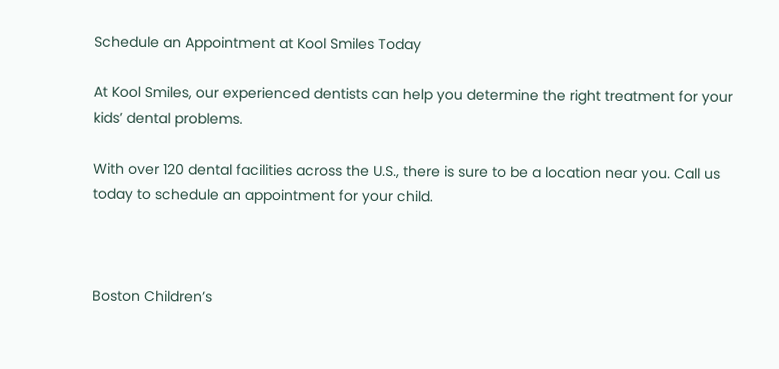Schedule an Appointment at Kool Smiles Today

At Kool Smiles, our experienced dentists can help you determine the right treatment for your kids’ dental problems.

With over 120 dental facilities across the U.S., there is sure to be a location near you. Call us today to schedule an appointment for your child.



Boston Children’s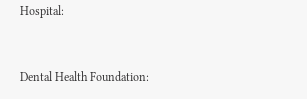Hospital:


Dental Health Foundation: